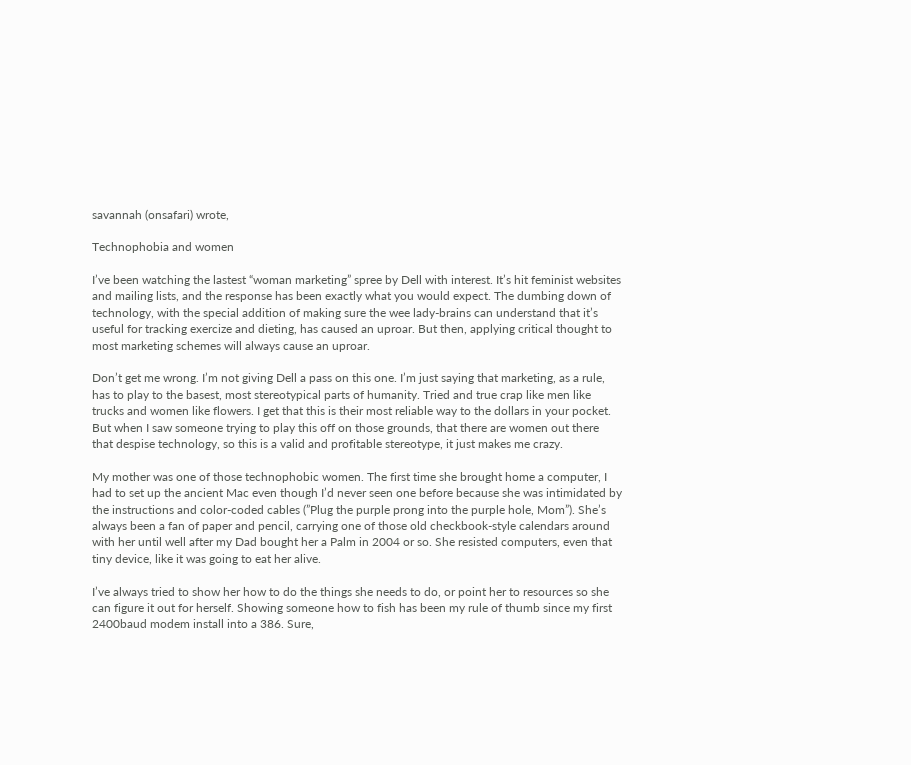savannah (onsafari) wrote,

Technophobia and women

I’ve been watching the lastest “woman marketing” spree by Dell with interest. It’s hit feminist websites and mailing lists, and the response has been exactly what you would expect. The dumbing down of technology, with the special addition of making sure the wee lady-brains can understand that it’s useful for tracking exercize and dieting, has caused an uproar. But then, applying critical thought to most marketing schemes will always cause an uproar.

Don’t get me wrong. I’m not giving Dell a pass on this one. I’m just saying that marketing, as a rule, has to play to the basest, most stereotypical parts of humanity. Tried and true crap like men like trucks and women like flowers. I get that this is their most reliable way to the dollars in your pocket. But when I saw someone trying to play this off on those grounds, that there are women out there that despise technology, so this is a valid and profitable stereotype, it just makes me crazy.

My mother was one of those technophobic women. The first time she brought home a computer, I had to set up the ancient Mac even though I’d never seen one before because she was intimidated by the instructions and color-coded cables (”Plug the purple prong into the purple hole, Mom”). She’s always been a fan of paper and pencil, carrying one of those old checkbook-style calendars around with her until well after my Dad bought her a Palm in 2004 or so. She resisted computers, even that tiny device, like it was going to eat her alive.

I’ve always tried to show her how to do the things she needs to do, or point her to resources so she can figure it out for herself. Showing someone how to fish has been my rule of thumb since my first 2400baud modem install into a 386. Sure,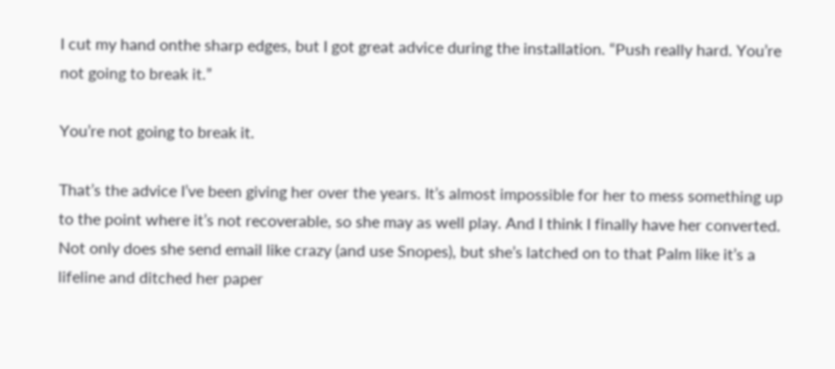I cut my hand onthe sharp edges, but I got great advice during the installation. “Push really hard. You’re not going to break it.”

You’re not going to break it.

That’s the advice I’ve been giving her over the years. It’s almost impossible for her to mess something up to the point where it’s not recoverable, so she may as well play. And I think I finally have her converted. Not only does she send email like crazy (and use Snopes), but she’s latched on to that Palm like it’s a lifeline and ditched her paper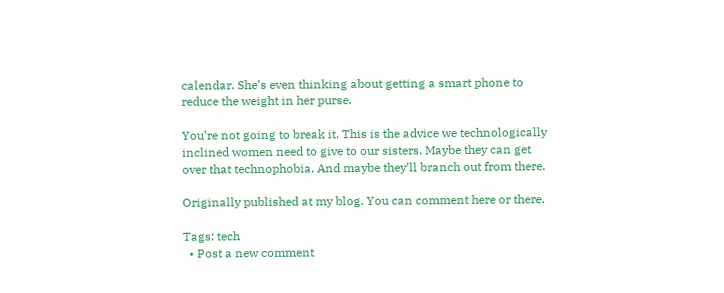calendar. She’s even thinking about getting a smart phone to reduce the weight in her purse.

You’re not going to break it. This is the advice we technologically inclined women need to give to our sisters. Maybe they can get over that technophobia. And maybe they’ll branch out from there.

Originally published at my blog. You can comment here or there.

Tags: tech
  • Post a new comment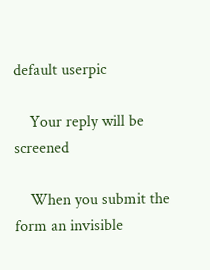default userpic

    Your reply will be screened

    When you submit the form an invisible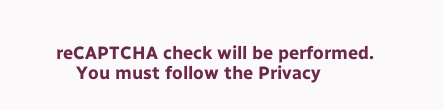reCAPTCHA check will be performed.
    You must follow the Privacy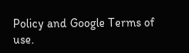Policy and Google Terms of use.